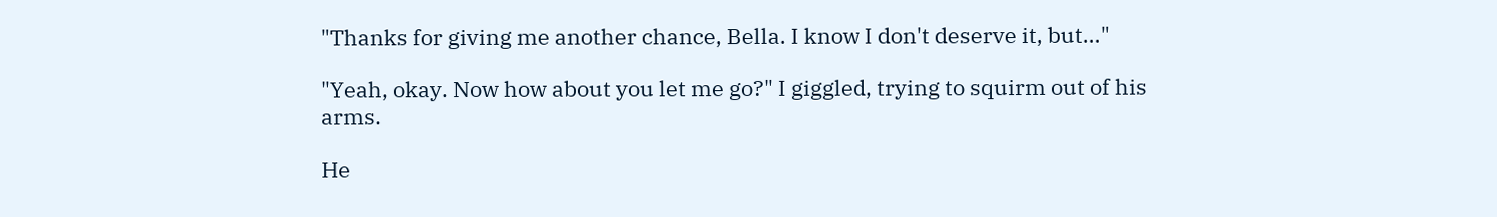"Thanks for giving me another chance, Bella. I know I don't deserve it, but…"

"Yeah, okay. Now how about you let me go?" I giggled, trying to squirm out of his arms.

He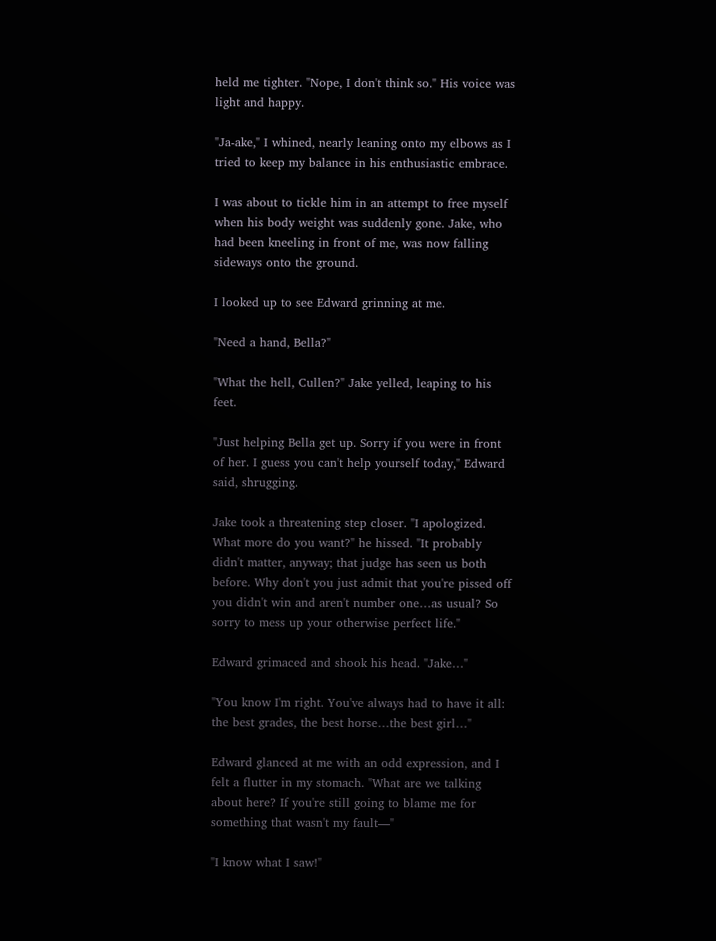held me tighter. "Nope, I don't think so." His voice was light and happy.

"Ja-ake," I whined, nearly leaning onto my elbows as I tried to keep my balance in his enthusiastic embrace.

I was about to tickle him in an attempt to free myself when his body weight was suddenly gone. Jake, who had been kneeling in front of me, was now falling sideways onto the ground.

I looked up to see Edward grinning at me.

"Need a hand, Bella?"

"What the hell, Cullen?" Jake yelled, leaping to his feet.

"Just helping Bella get up. Sorry if you were in front of her. I guess you can't help yourself today," Edward said, shrugging.

Jake took a threatening step closer. "I apologized. What more do you want?" he hissed. "It probably didn't matter, anyway; that judge has seen us both before. Why don't you just admit that you're pissed off you didn't win and aren't number one…as usual? So sorry to mess up your otherwise perfect life."

Edward grimaced and shook his head. "Jake…"

"You know I'm right. You've always had to have it all: the best grades, the best horse…the best girl…"

Edward glanced at me with an odd expression, and I felt a flutter in my stomach. "What are we talking about here? If you're still going to blame me for something that wasn't my fault—"

"I know what I saw!"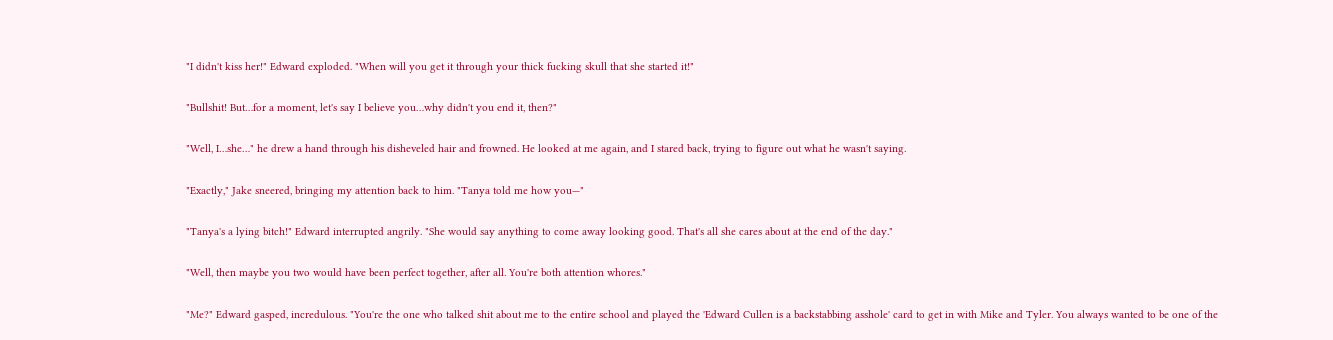"I didn't kiss her!" Edward exploded. "When will you get it through your thick fucking skull that she started it!"

"Bullshit! But…for a moment, let's say I believe you…why didn't you end it, then?"

"Well, I…she…" he drew a hand through his disheveled hair and frowned. He looked at me again, and I stared back, trying to figure out what he wasn't saying.

"Exactly," Jake sneered, bringing my attention back to him. "Tanya told me how you—"

"Tanya's a lying bitch!" Edward interrupted angrily. "She would say anything to come away looking good. That's all she cares about at the end of the day."

"Well, then maybe you two would have been perfect together, after all. You're both attention whores."

"Me?" Edward gasped, incredulous. "You're the one who talked shit about me to the entire school and played the 'Edward Cullen is a backstabbing asshole' card to get in with Mike and Tyler. You always wanted to be one of the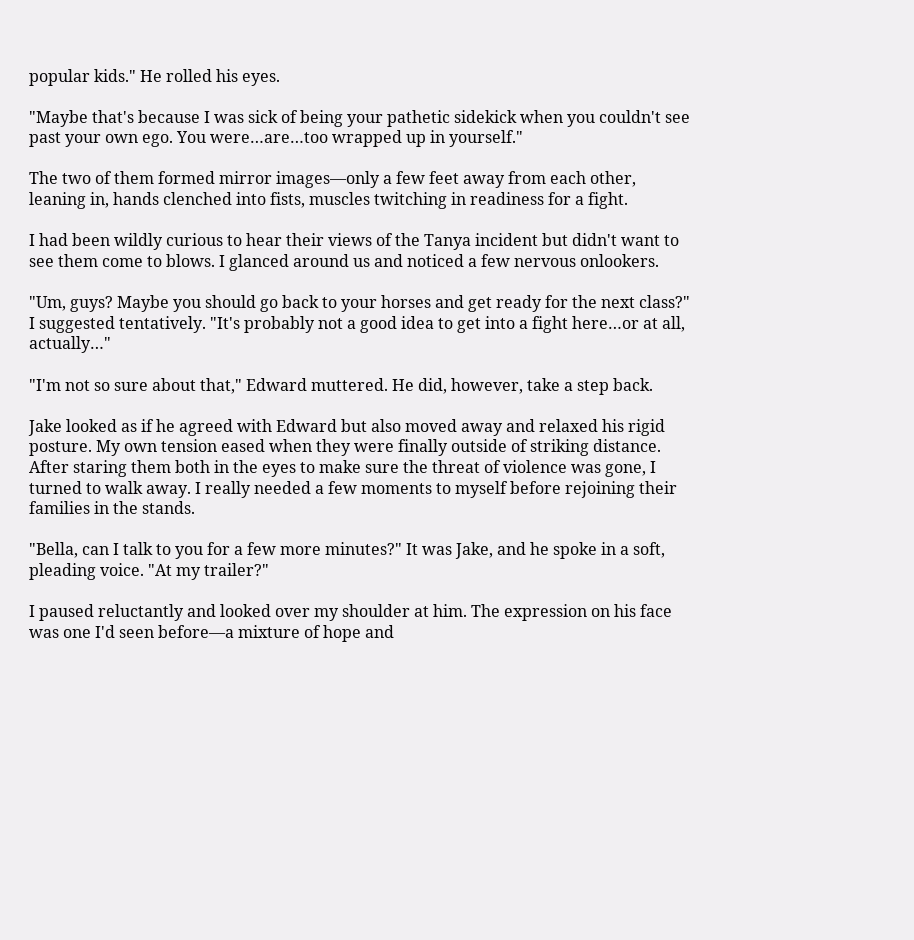popular kids." He rolled his eyes.

"Maybe that's because I was sick of being your pathetic sidekick when you couldn't see past your own ego. You were…are…too wrapped up in yourself."

The two of them formed mirror images—only a few feet away from each other, leaning in, hands clenched into fists, muscles twitching in readiness for a fight.

I had been wildly curious to hear their views of the Tanya incident but didn't want to see them come to blows. I glanced around us and noticed a few nervous onlookers.

"Um, guys? Maybe you should go back to your horses and get ready for the next class?" I suggested tentatively. "It's probably not a good idea to get into a fight here…or at all, actually…"

"I'm not so sure about that," Edward muttered. He did, however, take a step back.

Jake looked as if he agreed with Edward but also moved away and relaxed his rigid posture. My own tension eased when they were finally outside of striking distance. After staring them both in the eyes to make sure the threat of violence was gone, I turned to walk away. I really needed a few moments to myself before rejoining their families in the stands.

"Bella, can I talk to you for a few more minutes?" It was Jake, and he spoke in a soft, pleading voice. "At my trailer?"

I paused reluctantly and looked over my shoulder at him. The expression on his face was one I'd seen before—a mixture of hope and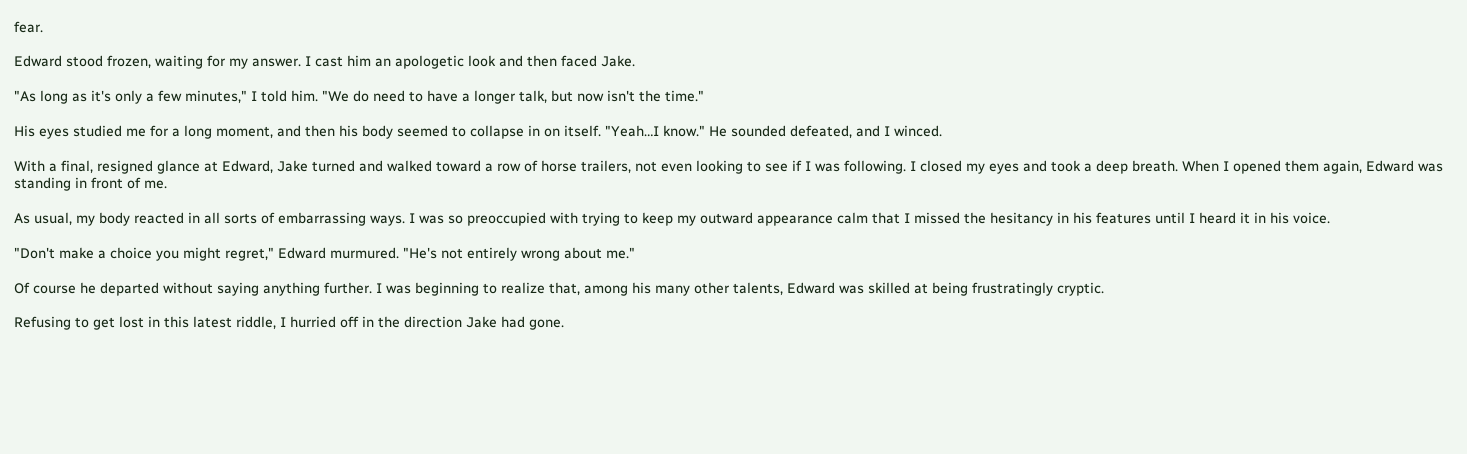fear.

Edward stood frozen, waiting for my answer. I cast him an apologetic look and then faced Jake.

"As long as it's only a few minutes," I told him. "We do need to have a longer talk, but now isn't the time."

His eyes studied me for a long moment, and then his body seemed to collapse in on itself. "Yeah…I know." He sounded defeated, and I winced.

With a final, resigned glance at Edward, Jake turned and walked toward a row of horse trailers, not even looking to see if I was following. I closed my eyes and took a deep breath. When I opened them again, Edward was standing in front of me.

As usual, my body reacted in all sorts of embarrassing ways. I was so preoccupied with trying to keep my outward appearance calm that I missed the hesitancy in his features until I heard it in his voice.

"Don't make a choice you might regret," Edward murmured. "He's not entirely wrong about me."

Of course he departed without saying anything further. I was beginning to realize that, among his many other talents, Edward was skilled at being frustratingly cryptic.

Refusing to get lost in this latest riddle, I hurried off in the direction Jake had gone.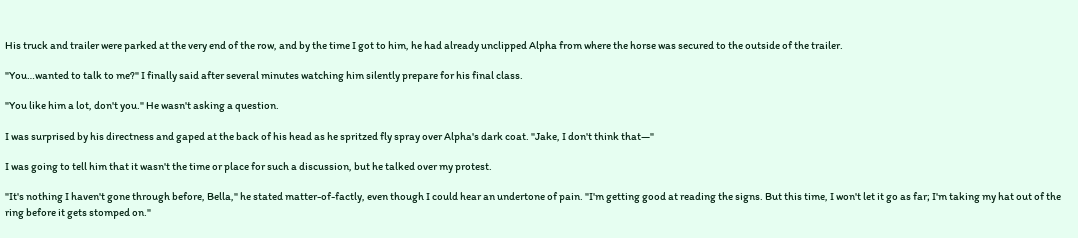His truck and trailer were parked at the very end of the row, and by the time I got to him, he had already unclipped Alpha from where the horse was secured to the outside of the trailer.

"You…wanted to talk to me?" I finally said after several minutes watching him silently prepare for his final class.

"You like him a lot, don't you." He wasn't asking a question.

I was surprised by his directness and gaped at the back of his head as he spritzed fly spray over Alpha's dark coat. "Jake, I don't think that—"

I was going to tell him that it wasn't the time or place for such a discussion, but he talked over my protest.

"It's nothing I haven't gone through before, Bella," he stated matter-of-factly, even though I could hear an undertone of pain. "I'm getting good at reading the signs. But this time, I won't let it go as far; I'm taking my hat out of the ring before it gets stomped on."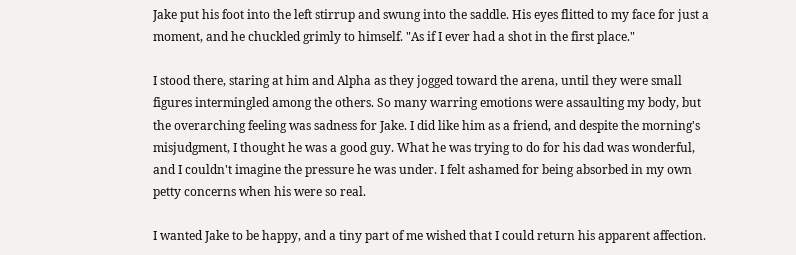Jake put his foot into the left stirrup and swung into the saddle. His eyes flitted to my face for just a moment, and he chuckled grimly to himself. "As if I ever had a shot in the first place."

I stood there, staring at him and Alpha as they jogged toward the arena, until they were small figures intermingled among the others. So many warring emotions were assaulting my body, but the overarching feeling was sadness for Jake. I did like him as a friend, and despite the morning's misjudgment, I thought he was a good guy. What he was trying to do for his dad was wonderful, and I couldn't imagine the pressure he was under. I felt ashamed for being absorbed in my own petty concerns when his were so real.

I wanted Jake to be happy, and a tiny part of me wished that I could return his apparent affection.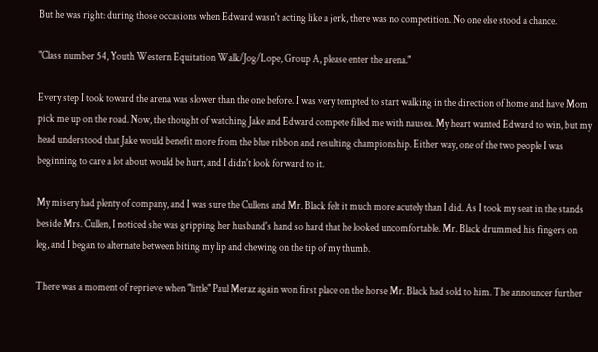But he was right: during those occasions when Edward wasn't acting like a jerk, there was no competition. No one else stood a chance.

"Class number 54, Youth Western Equitation Walk/Jog/Lope, Group A, please enter the arena."

Every step I took toward the arena was slower than the one before. I was very tempted to start walking in the direction of home and have Mom pick me up on the road. Now, the thought of watching Jake and Edward compete filled me with nausea. My heart wanted Edward to win, but my head understood that Jake would benefit more from the blue ribbon and resulting championship. Either way, one of the two people I was beginning to care a lot about would be hurt, and I didn't look forward to it.

My misery had plenty of company, and I was sure the Cullens and Mr. Black felt it much more acutely than I did. As I took my seat in the stands beside Mrs. Cullen, I noticed she was gripping her husband's hand so hard that he looked uncomfortable. Mr. Black drummed his fingers on leg, and I began to alternate between biting my lip and chewing on the tip of my thumb.

There was a moment of reprieve when "little" Paul Meraz again won first place on the horse Mr. Black had sold to him. The announcer further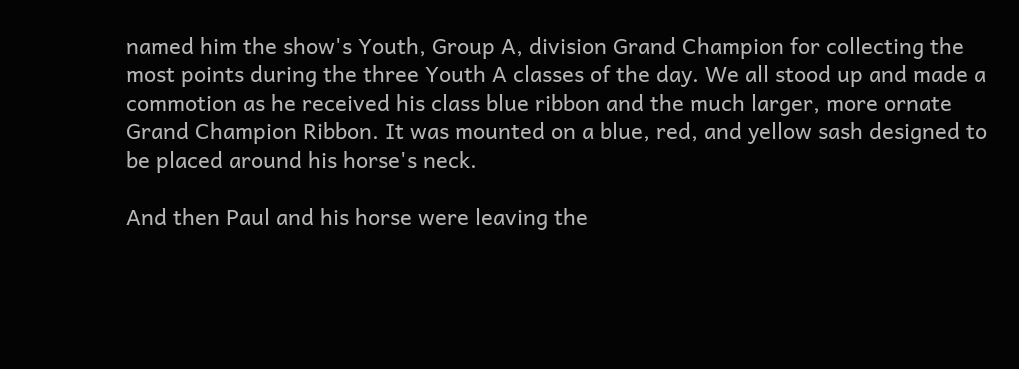named him the show's Youth, Group A, division Grand Champion for collecting the most points during the three Youth A classes of the day. We all stood up and made a commotion as he received his class blue ribbon and the much larger, more ornate Grand Champion Ribbon. It was mounted on a blue, red, and yellow sash designed to be placed around his horse's neck.

And then Paul and his horse were leaving the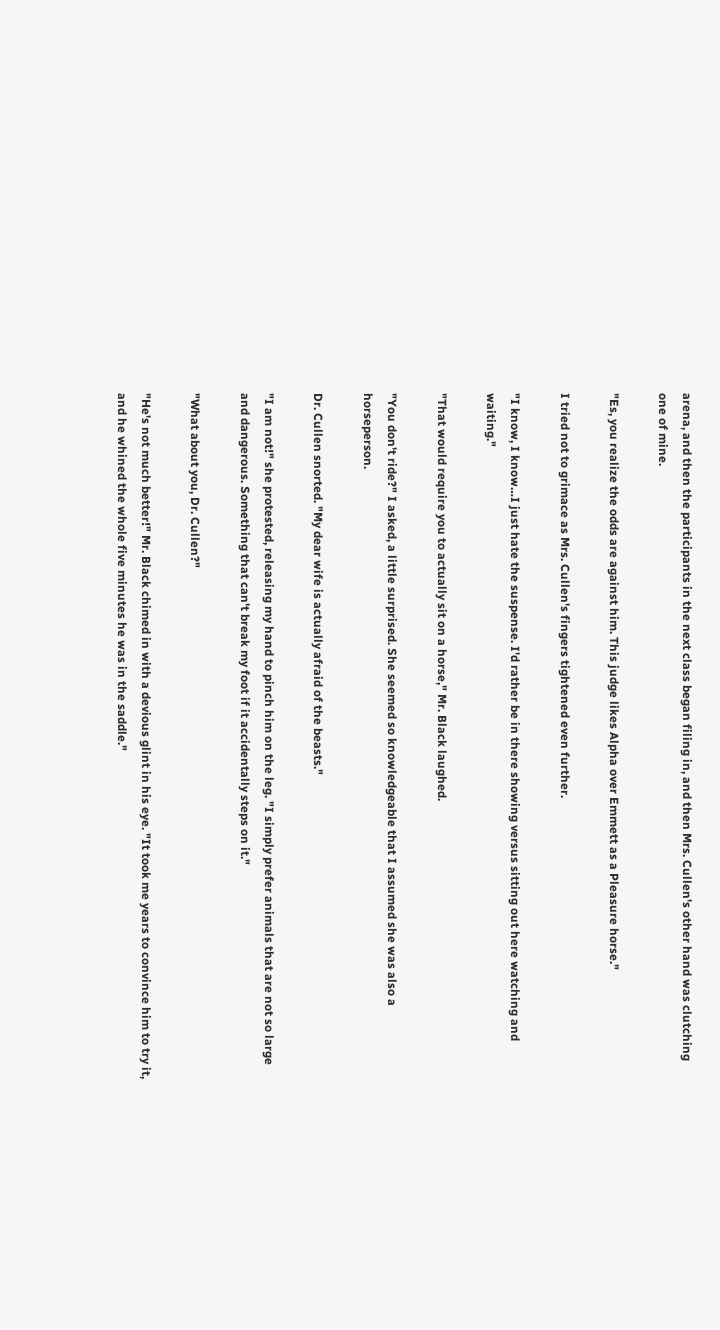arena, and then the participants in the next class began filing in, and then Mrs. Cullen's other hand was clutching one of mine.

"Es, you realize the odds are against him. This judge likes Alpha over Emmett as a Pleasure horse."

I tried not to grimace as Mrs. Cullen's fingers tightened even further.

"I know, I know…I just hate the suspense. I'd rather be in there showing versus sitting out here watching and waiting."

"That would require you to actually sit on a horse," Mr. Black laughed.

"You don't ride?" I asked, a little surprised. She seemed so knowledgeable that I assumed she was also a horseperson.

Dr. Cullen snorted. "My dear wife is actually afraid of the beasts."

"I am not!" she protested, releasing my hand to pinch him on the leg. "I simply prefer animals that are not so large and dangerous. Something that can't break my foot if it accidentally steps on it."

"What about you, Dr. Cullen?"

"He's not much better!" Mr. Black chimed in with a devious glint in his eye. "It took me years to convince him to try it, and he whined the whole five minutes he was in the saddle."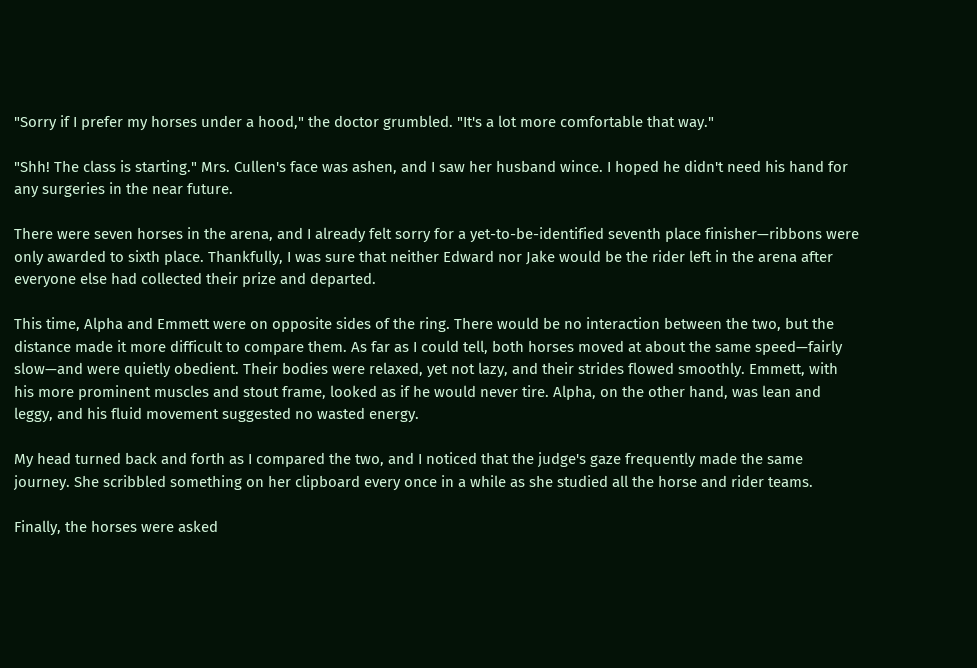"Sorry if I prefer my horses under a hood," the doctor grumbled. "It's a lot more comfortable that way."

"Shh! The class is starting." Mrs. Cullen's face was ashen, and I saw her husband wince. I hoped he didn't need his hand for any surgeries in the near future.

There were seven horses in the arena, and I already felt sorry for a yet-to-be-identified seventh place finisher—ribbons were only awarded to sixth place. Thankfully, I was sure that neither Edward nor Jake would be the rider left in the arena after everyone else had collected their prize and departed.

This time, Alpha and Emmett were on opposite sides of the ring. There would be no interaction between the two, but the distance made it more difficult to compare them. As far as I could tell, both horses moved at about the same speed—fairly slow—and were quietly obedient. Their bodies were relaxed, yet not lazy, and their strides flowed smoothly. Emmett, with his more prominent muscles and stout frame, looked as if he would never tire. Alpha, on the other hand, was lean and leggy, and his fluid movement suggested no wasted energy.

My head turned back and forth as I compared the two, and I noticed that the judge's gaze frequently made the same journey. She scribbled something on her clipboard every once in a while as she studied all the horse and rider teams.

Finally, the horses were asked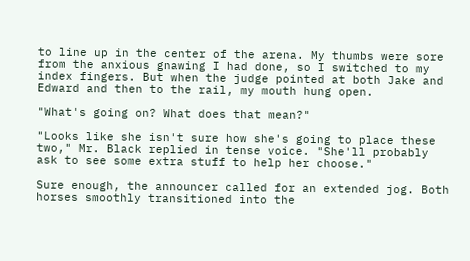to line up in the center of the arena. My thumbs were sore from the anxious gnawing I had done, so I switched to my index fingers. But when the judge pointed at both Jake and Edward and then to the rail, my mouth hung open.

"What's going on? What does that mean?"

"Looks like she isn't sure how she's going to place these two," Mr. Black replied in tense voice. "She'll probably ask to see some extra stuff to help her choose."

Sure enough, the announcer called for an extended jog. Both horses smoothly transitioned into the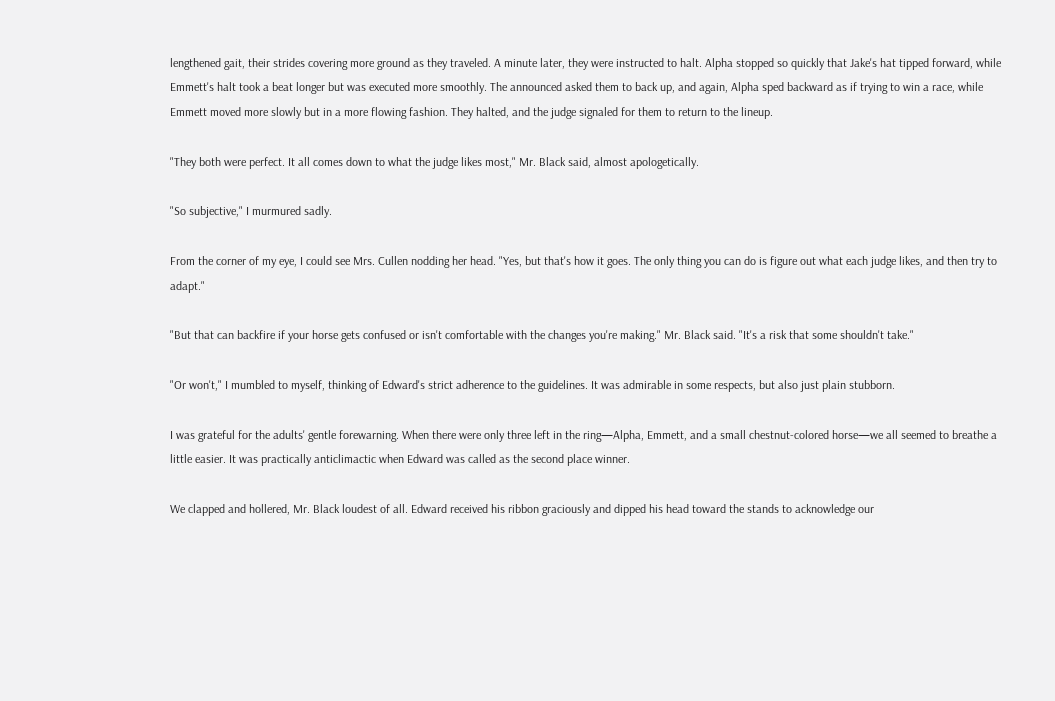lengthened gait, their strides covering more ground as they traveled. A minute later, they were instructed to halt. Alpha stopped so quickly that Jake's hat tipped forward, while Emmett's halt took a beat longer but was executed more smoothly. The announced asked them to back up, and again, Alpha sped backward as if trying to win a race, while Emmett moved more slowly but in a more flowing fashion. They halted, and the judge signaled for them to return to the lineup.

"They both were perfect. It all comes down to what the judge likes most," Mr. Black said, almost apologetically.

"So subjective," I murmured sadly.

From the corner of my eye, I could see Mrs. Cullen nodding her head. "Yes, but that's how it goes. The only thing you can do is figure out what each judge likes, and then try to adapt."

"But that can backfire if your horse gets confused or isn't comfortable with the changes you're making." Mr. Black said. "It's a risk that some shouldn't take."

"Or won't," I mumbled to myself, thinking of Edward's strict adherence to the guidelines. It was admirable in some respects, but also just plain stubborn.

I was grateful for the adults' gentle forewarning. When there were only three left in the ring—Alpha, Emmett, and a small chestnut-colored horse—we all seemed to breathe a little easier. It was practically anticlimactic when Edward was called as the second place winner.

We clapped and hollered, Mr. Black loudest of all. Edward received his ribbon graciously and dipped his head toward the stands to acknowledge our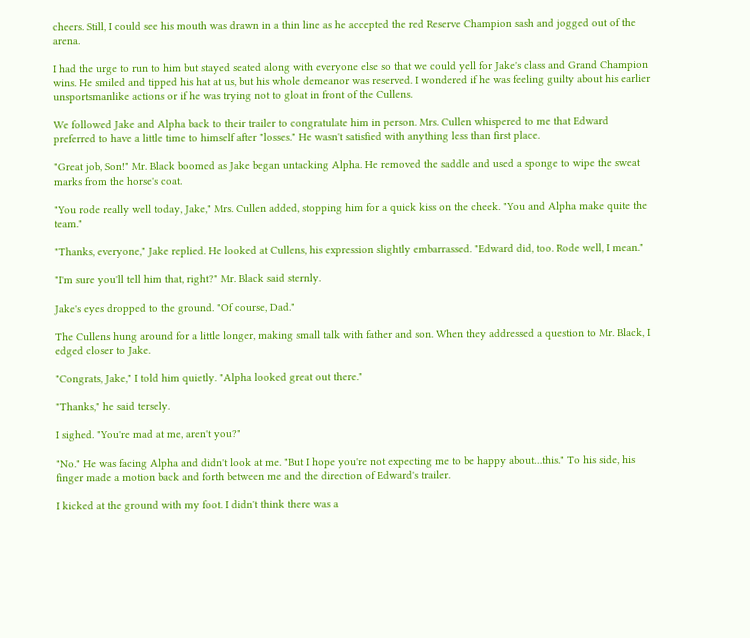cheers. Still, I could see his mouth was drawn in a thin line as he accepted the red Reserve Champion sash and jogged out of the arena.

I had the urge to run to him but stayed seated along with everyone else so that we could yell for Jake's class and Grand Champion wins. He smiled and tipped his hat at us, but his whole demeanor was reserved. I wondered if he was feeling guilty about his earlier unsportsmanlike actions or if he was trying not to gloat in front of the Cullens.

We followed Jake and Alpha back to their trailer to congratulate him in person. Mrs. Cullen whispered to me that Edward preferred to have a little time to himself after "losses." He wasn't satisfied with anything less than first place.

"Great job, Son!" Mr. Black boomed as Jake began untacking Alpha. He removed the saddle and used a sponge to wipe the sweat marks from the horse's coat.

"You rode really well today, Jake," Mrs. Cullen added, stopping him for a quick kiss on the cheek. "You and Alpha make quite the team."

"Thanks, everyone," Jake replied. He looked at Cullens, his expression slightly embarrassed. "Edward did, too. Rode well, I mean."

"I'm sure you'll tell him that, right?" Mr. Black said sternly.

Jake's eyes dropped to the ground. "Of course, Dad."

The Cullens hung around for a little longer, making small talk with father and son. When they addressed a question to Mr. Black, I edged closer to Jake.

"Congrats, Jake," I told him quietly. "Alpha looked great out there."

"Thanks," he said tersely.

I sighed. "You're mad at me, aren't you?"

"No." He was facing Alpha and didn't look at me. "But I hope you're not expecting me to be happy about…this." To his side, his finger made a motion back and forth between me and the direction of Edward's trailer.

I kicked at the ground with my foot. I didn't think there was a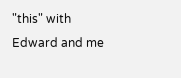"this" with Edward and me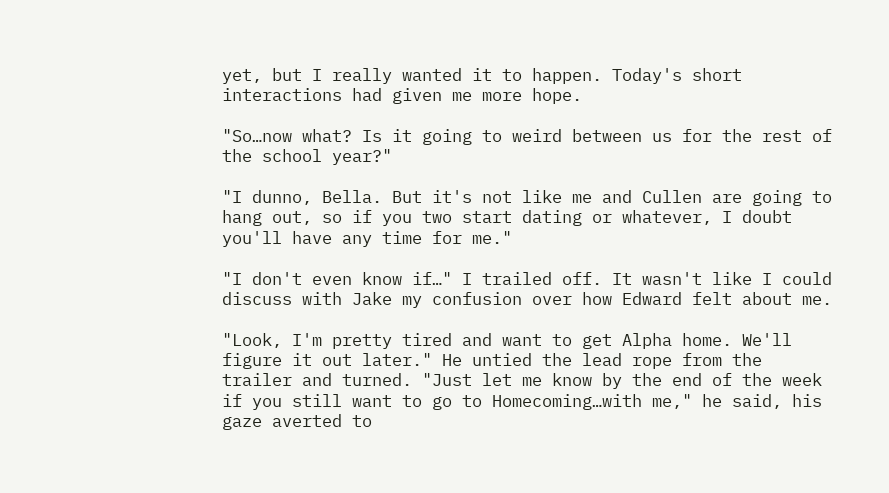yet, but I really wanted it to happen. Today's short interactions had given me more hope.

"So…now what? Is it going to weird between us for the rest of the school year?"

"I dunno, Bella. But it's not like me and Cullen are going to hang out, so if you two start dating or whatever, I doubt you'll have any time for me."

"I don't even know if…" I trailed off. It wasn't like I could discuss with Jake my confusion over how Edward felt about me.

"Look, I'm pretty tired and want to get Alpha home. We'll figure it out later." He untied the lead rope from the trailer and turned. "Just let me know by the end of the week if you still want to go to Homecoming…with me," he said, his gaze averted to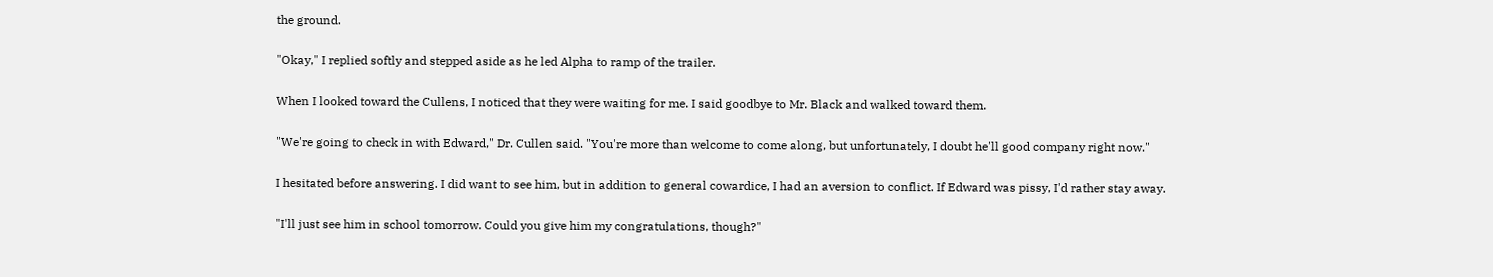the ground.

"Okay," I replied softly and stepped aside as he led Alpha to ramp of the trailer.

When I looked toward the Cullens, I noticed that they were waiting for me. I said goodbye to Mr. Black and walked toward them.

"We're going to check in with Edward," Dr. Cullen said. "You're more than welcome to come along, but unfortunately, I doubt he'll good company right now."

I hesitated before answering. I did want to see him, but in addition to general cowardice, I had an aversion to conflict. If Edward was pissy, I'd rather stay away.

"I'll just see him in school tomorrow. Could you give him my congratulations, though?"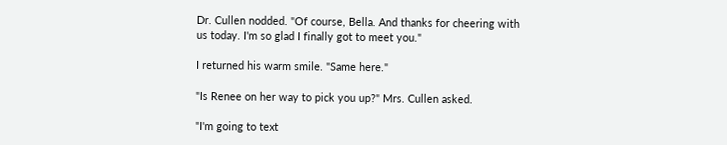Dr. Cullen nodded. "Of course, Bella. And thanks for cheering with us today. I'm so glad I finally got to meet you."

I returned his warm smile. "Same here."

"Is Renee on her way to pick you up?" Mrs. Cullen asked.

"I'm going to text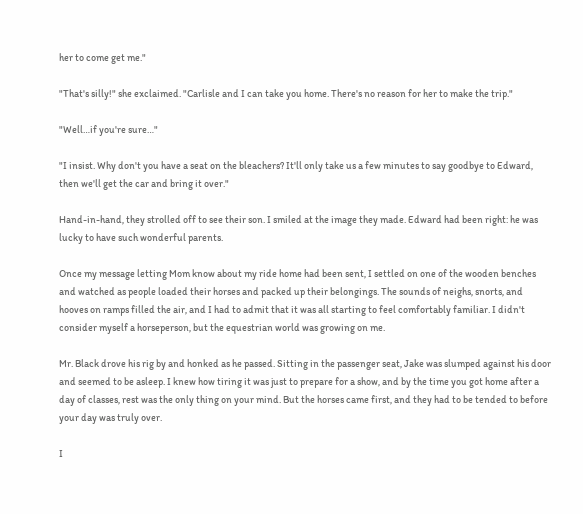her to come get me."

"That's silly!" she exclaimed. "Carlisle and I can take you home. There's no reason for her to make the trip."

"Well…if you're sure…"

"I insist. Why don't you have a seat on the bleachers? It'll only take us a few minutes to say goodbye to Edward, then we'll get the car and bring it over."

Hand-in-hand, they strolled off to see their son. I smiled at the image they made. Edward had been right: he was lucky to have such wonderful parents.

Once my message letting Mom know about my ride home had been sent, I settled on one of the wooden benches and watched as people loaded their horses and packed up their belongings. The sounds of neighs, snorts, and hooves on ramps filled the air, and I had to admit that it was all starting to feel comfortably familiar. I didn't consider myself a horseperson, but the equestrian world was growing on me.

Mr. Black drove his rig by and honked as he passed. Sitting in the passenger seat, Jake was slumped against his door and seemed to be asleep. I knew how tiring it was just to prepare for a show, and by the time you got home after a day of classes, rest was the only thing on your mind. But the horses came first, and they had to be tended to before your day was truly over.

I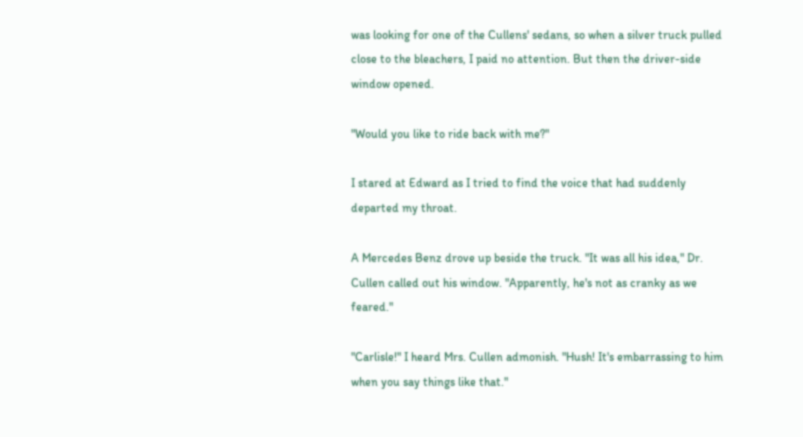was looking for one of the Cullens' sedans, so when a silver truck pulled close to the bleachers, I paid no attention. But then the driver-side window opened.

"Would you like to ride back with me?"

I stared at Edward as I tried to find the voice that had suddenly departed my throat.

A Mercedes Benz drove up beside the truck. "It was all his idea," Dr. Cullen called out his window. "Apparently, he's not as cranky as we feared."

"Carlisle!" I heard Mrs. Cullen admonish. "Hush! It's embarrassing to him when you say things like that."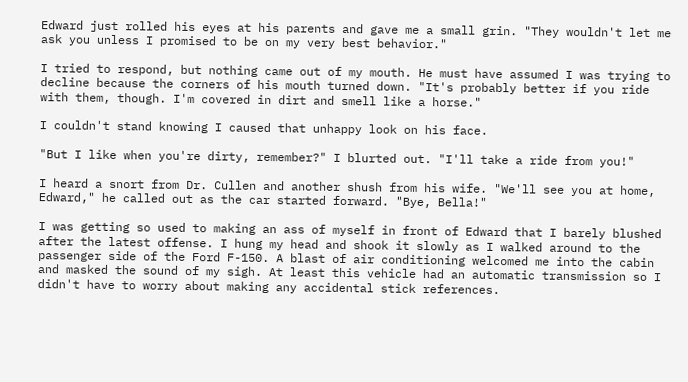Edward just rolled his eyes at his parents and gave me a small grin. "They wouldn't let me ask you unless I promised to be on my very best behavior."

I tried to respond, but nothing came out of my mouth. He must have assumed I was trying to decline because the corners of his mouth turned down. "It's probably better if you ride with them, though. I'm covered in dirt and smell like a horse."

I couldn't stand knowing I caused that unhappy look on his face.

"But I like when you're dirty, remember?" I blurted out. "I'll take a ride from you!"

I heard a snort from Dr. Cullen and another shush from his wife. "We'll see you at home, Edward," he called out as the car started forward. "Bye, Bella!"

I was getting so used to making an ass of myself in front of Edward that I barely blushed after the latest offense. I hung my head and shook it slowly as I walked around to the passenger side of the Ford F-150. A blast of air conditioning welcomed me into the cabin and masked the sound of my sigh. At least this vehicle had an automatic transmission so I didn't have to worry about making any accidental stick references.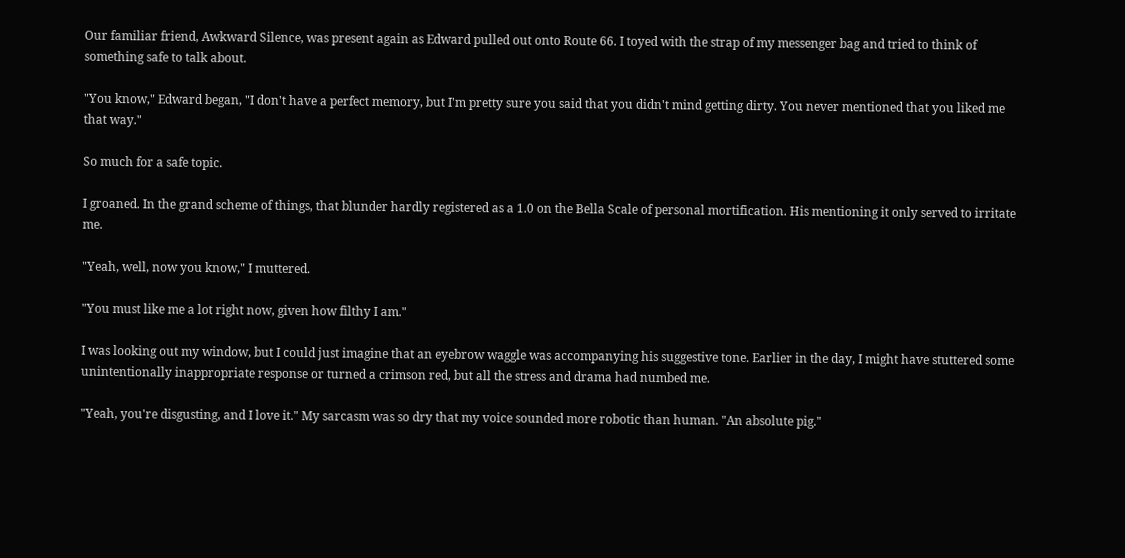Our familiar friend, Awkward Silence, was present again as Edward pulled out onto Route 66. I toyed with the strap of my messenger bag and tried to think of something safe to talk about.

"You know," Edward began, "I don't have a perfect memory, but I'm pretty sure you said that you didn't mind getting dirty. You never mentioned that you liked me that way."

So much for a safe topic.

I groaned. In the grand scheme of things, that blunder hardly registered as a 1.0 on the Bella Scale of personal mortification. His mentioning it only served to irritate me.

"Yeah, well, now you know," I muttered.

"You must like me a lot right now, given how filthy I am."

I was looking out my window, but I could just imagine that an eyebrow waggle was accompanying his suggestive tone. Earlier in the day, I might have stuttered some unintentionally inappropriate response or turned a crimson red, but all the stress and drama had numbed me.

"Yeah, you're disgusting, and I love it." My sarcasm was so dry that my voice sounded more robotic than human. "An absolute pig."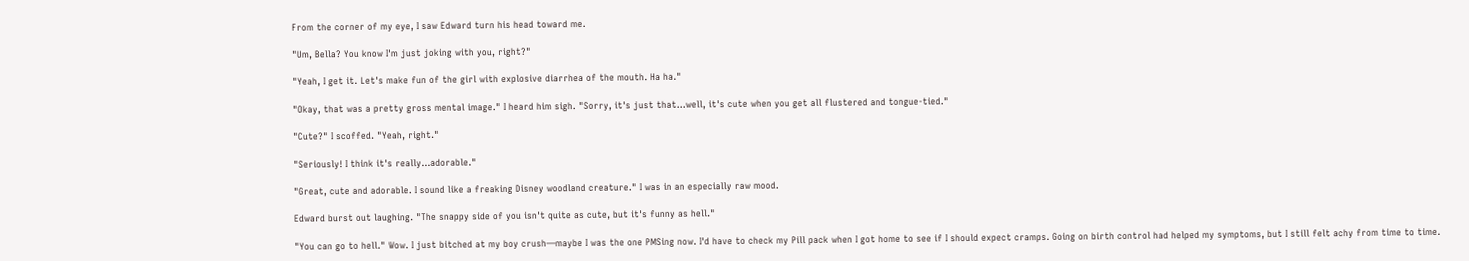From the corner of my eye, I saw Edward turn his head toward me.

"Um, Bella? You know I'm just joking with you, right?"

"Yeah, I get it. Let's make fun of the girl with explosive diarrhea of the mouth. Ha ha."

"Okay, that was a pretty gross mental image." I heard him sigh. "Sorry, it's just that…well, it's cute when you get all flustered and tongue-tied."

"Cute?" I scoffed. "Yeah, right."

"Seriously! I think it's really…adorable."

"Great, cute and adorable. I sound like a freaking Disney woodland creature." I was in an especially raw mood.

Edward burst out laughing. "The snappy side of you isn't quite as cute, but it's funny as hell."

"You can go to hell." Wow. I just bitched at my boy crush—maybe I was the one PMSing now. I'd have to check my Pill pack when I got home to see if I should expect cramps. Going on birth control had helped my symptoms, but I still felt achy from time to time.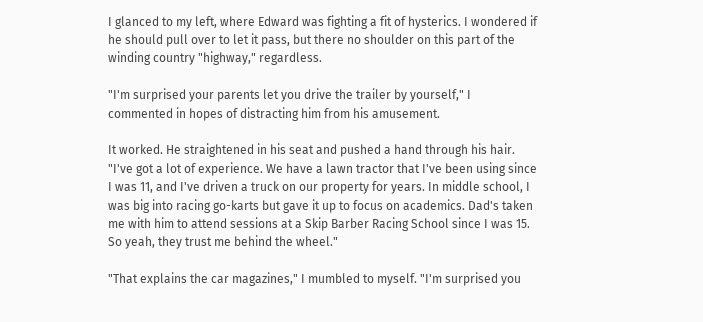I glanced to my left, where Edward was fighting a fit of hysterics. I wondered if he should pull over to let it pass, but there no shoulder on this part of the winding country "highway," regardless.

"I'm surprised your parents let you drive the trailer by yourself," I commented in hopes of distracting him from his amusement.

It worked. He straightened in his seat and pushed a hand through his hair. "I've got a lot of experience. We have a lawn tractor that I've been using since I was 11, and I've driven a truck on our property for years. In middle school, I was big into racing go-karts but gave it up to focus on academics. Dad's taken me with him to attend sessions at a Skip Barber Racing School since I was 15. So yeah, they trust me behind the wheel."

"That explains the car magazines," I mumbled to myself. "I'm surprised you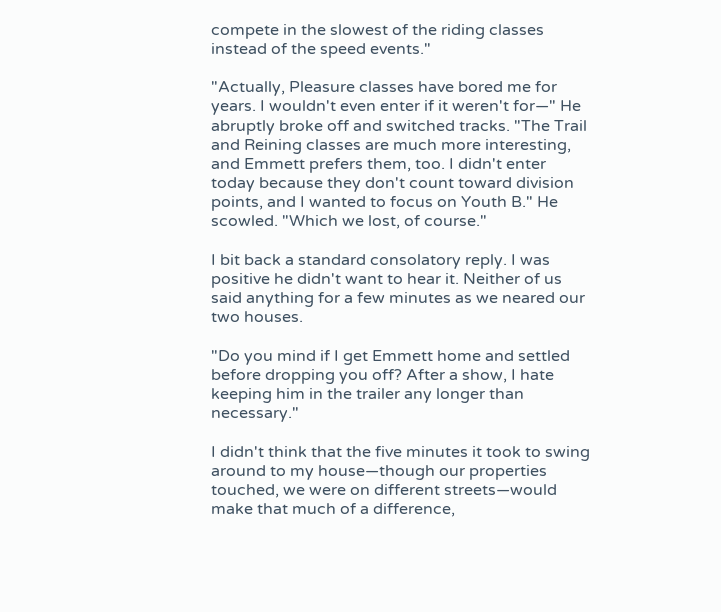compete in the slowest of the riding classes instead of the speed events."

"Actually, Pleasure classes have bored me for years. I wouldn't even enter if it weren't for—" He abruptly broke off and switched tracks. "The Trail and Reining classes are much more interesting, and Emmett prefers them, too. I didn't enter today because they don't count toward division points, and I wanted to focus on Youth B." He scowled. "Which we lost, of course."

I bit back a standard consolatory reply. I was positive he didn't want to hear it. Neither of us said anything for a few minutes as we neared our two houses.

"Do you mind if I get Emmett home and settled before dropping you off? After a show, I hate keeping him in the trailer any longer than necessary."

I didn't think that the five minutes it took to swing around to my house—though our properties touched, we were on different streets—would make that much of a difference,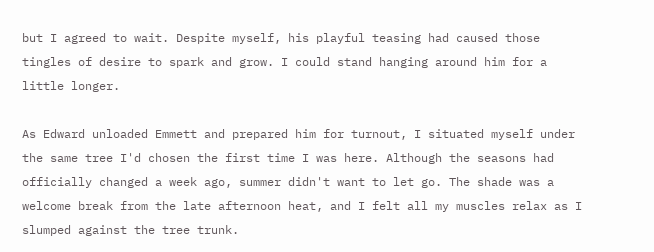but I agreed to wait. Despite myself, his playful teasing had caused those tingles of desire to spark and grow. I could stand hanging around him for a little longer.

As Edward unloaded Emmett and prepared him for turnout, I situated myself under the same tree I'd chosen the first time I was here. Although the seasons had officially changed a week ago, summer didn't want to let go. The shade was a welcome break from the late afternoon heat, and I felt all my muscles relax as I slumped against the tree trunk.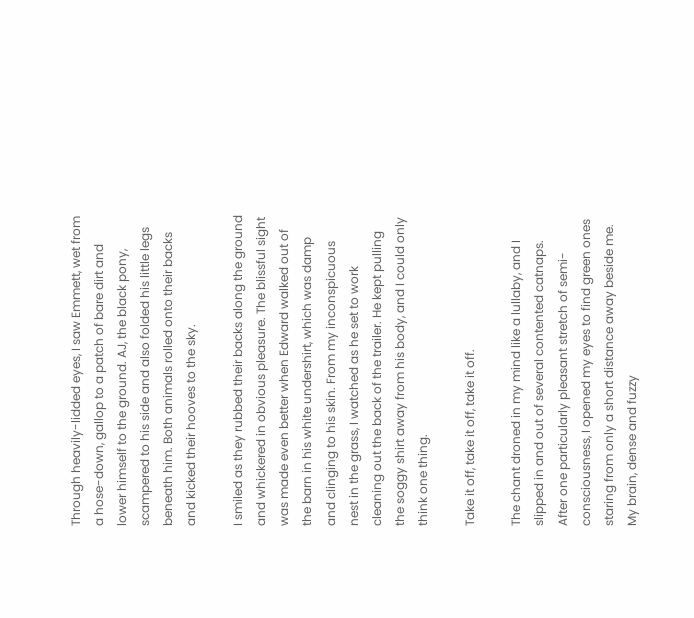Through heavily-lidded eyes, I saw Emmett, wet from a hose-down, gallop to a patch of bare dirt and lower himself to the ground. AJ, the black pony, scampered to his side and also folded his little legs beneath him. Both animals rolled onto their backs and kicked their hooves to the sky.

I smiled as they rubbed their backs along the ground and whickered in obvious pleasure. The blissful sight was made even better when Edward walked out of the barn in his white undershirt, which was damp and clinging to his skin. From my inconspicuous nest in the grass, I watched as he set to work cleaning out the back of the trailer. He kept pulling the soggy shirt away from his body, and I could only think one thing.

Take it off, take it off, take it off.

The chant droned in my mind like a lullaby, and I slipped in and out of several contented catnaps. After one particularly pleasant stretch of semi-consciousness, I opened my eyes to find green ones staring from only a short distance away beside me. My brain, dense and fuzzy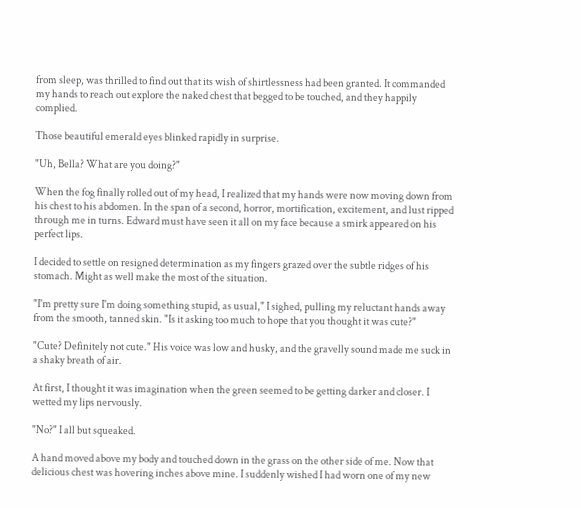from sleep, was thrilled to find out that its wish of shirtlessness had been granted. It commanded my hands to reach out explore the naked chest that begged to be touched, and they happily complied.

Those beautiful emerald eyes blinked rapidly in surprise.

"Uh, Bella? What are you doing?"

When the fog finally rolled out of my head, I realized that my hands were now moving down from his chest to his abdomen. In the span of a second, horror, mortification, excitement, and lust ripped through me in turns. Edward must have seen it all on my face because a smirk appeared on his perfect lips.

I decided to settle on resigned determination as my fingers grazed over the subtle ridges of his stomach. Might as well make the most of the situation.

"I'm pretty sure I'm doing something stupid, as usual," I sighed, pulling my reluctant hands away from the smooth, tanned skin. "Is it asking too much to hope that you thought it was cute?"

"Cute? Definitely not cute." His voice was low and husky, and the gravelly sound made me suck in a shaky breath of air.

At first, I thought it was imagination when the green seemed to be getting darker and closer. I wetted my lips nervously.

"No?" I all but squeaked.

A hand moved above my body and touched down in the grass on the other side of me. Now that delicious chest was hovering inches above mine. I suddenly wished I had worn one of my new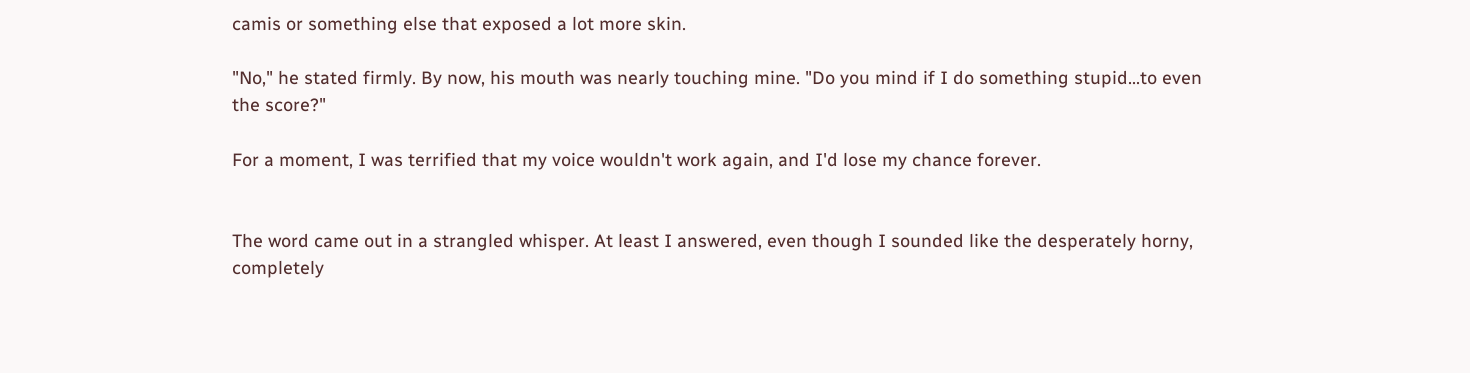camis or something else that exposed a lot more skin.

"No," he stated firmly. By now, his mouth was nearly touching mine. "Do you mind if I do something stupid...to even the score?"

For a moment, I was terrified that my voice wouldn't work again, and I'd lose my chance forever.


The word came out in a strangled whisper. At least I answered, even though I sounded like the desperately horny, completely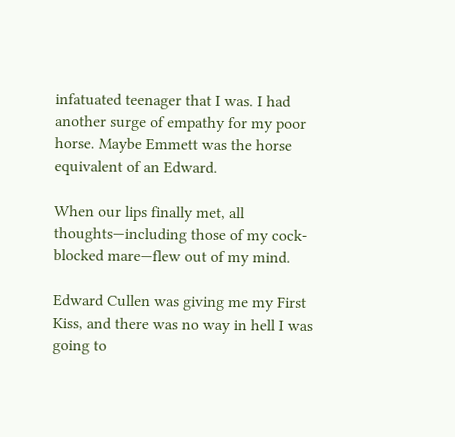infatuated teenager that I was. I had another surge of empathy for my poor horse. Maybe Emmett was the horse equivalent of an Edward.

When our lips finally met, all thoughts—including those of my cock-blocked mare—flew out of my mind.

Edward Cullen was giving me my First Kiss, and there was no way in hell I was going to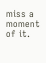miss a moment of it.